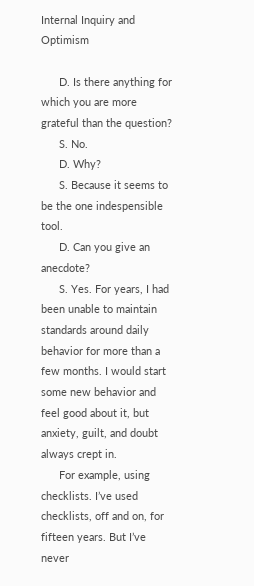Internal Inquiry and Optimism

      D. Is there anything for which you are more grateful than the question?
      S. No.
      D. Why?
      S. Because it seems to be the one indespensible tool.
      D. Can you give an anecdote?
      S. Yes. For years, I had been unable to maintain standards around daily behavior for more than a few months. I would start some new behavior and feel good about it, but anxiety, guilt, and doubt always crept in.
      For example, using checklists. I’ve used checklists, off and on, for fifteen years. But I’ve never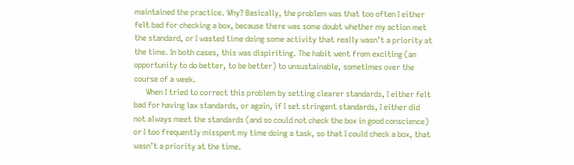maintained the practice. Why? Basically, the problem was that too often I either felt bad for checking a box, because there was some doubt whether my action met the standard, or I wasted time doing some activity that really wasn’t a priority at the time. In both cases, this was dispiriting. The habit went from exciting (an opportunity to do better, to be better) to unsustainable, sometimes over the course of a week.
      When I tried to correct this problem by setting clearer standards, I either felt bad for having lax standards, or again, if I set stringent standards, I either did not always meet the standards (and so could not check the box in good conscience) or I too frequently misspent my time doing a task, so that I could check a box, that wasn’t a priority at the time.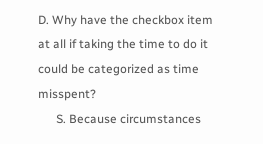D. Why have the checkbox item at all if taking the time to do it could be categorized as time misspent?
      S. Because circumstances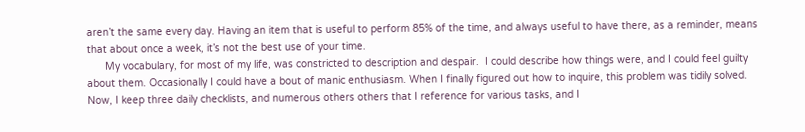aren’t the same every day. Having an item that is useful to perform 85% of the time, and always useful to have there, as a reminder, means that about once a week, it’s not the best use of your time.
      My vocabulary, for most of my life, was constricted to description and despair.  I could describe how things were, and I could feel guilty about them. Occasionally I could have a bout of manic enthusiasm. When I finally figured out how to inquire, this problem was tidily solved. Now, I keep three daily checklists, and numerous others others that I reference for various tasks, and I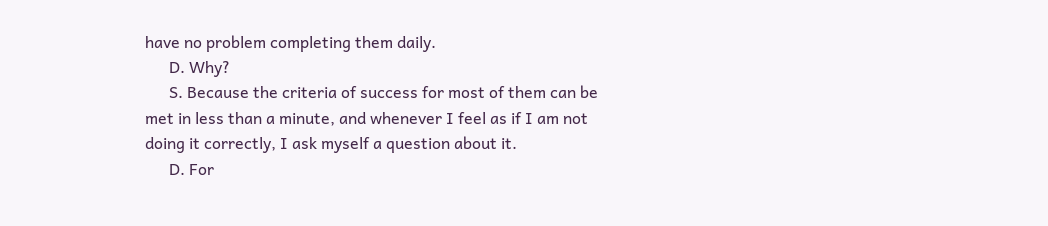have no problem completing them daily.
      D. Why?
      S. Because the criteria of success for most of them can be met in less than a minute, and whenever I feel as if I am not doing it correctly, I ask myself a question about it.
      D. For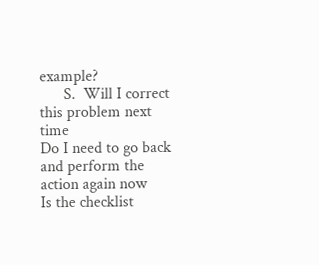example?
      S.  Will I correct this problem next time
Do I need to go back and perform the action again now
Is the checklist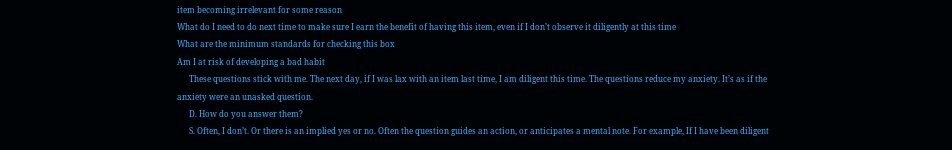item becoming irrelevant for some reason
What do I need to do next time to make sure I earn the benefit of having this item, even if I don’t observe it diligently at this time
What are the minimum standards for checking this box
Am I at risk of developing a bad habit
      These questions stick with me. The next day, if I was lax with an item last time, I am diligent this time. The questions reduce my anxiety. It’s as if the anxiety were an unasked question.
      D. How do you answer them?
      S. Often, I don’t. Or there is an implied yes or no. Often the question guides an action, or anticipates a mental note. For example, If I have been diligent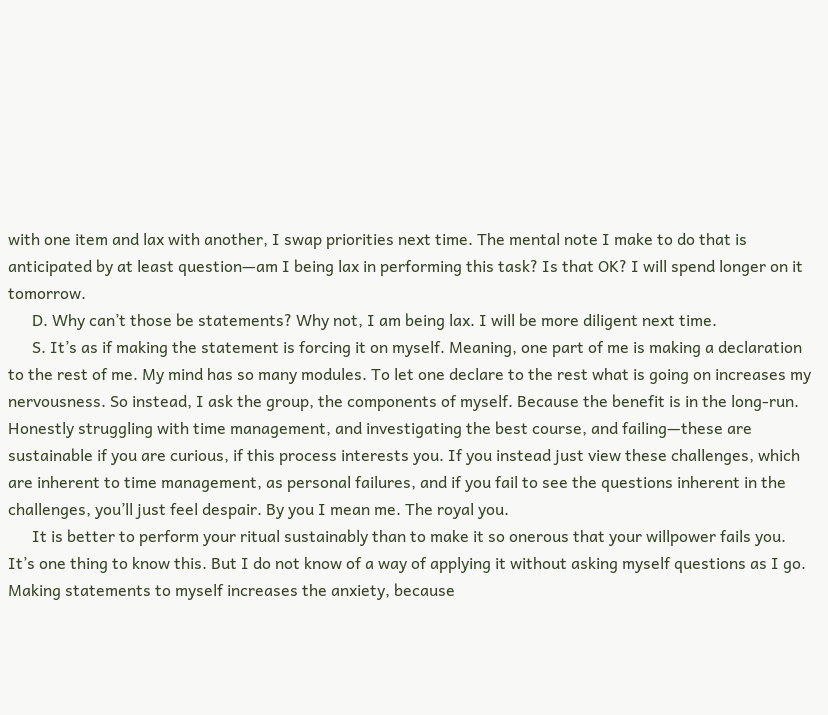with one item and lax with another, I swap priorities next time. The mental note I make to do that is anticipated by at least question—am I being lax in performing this task? Is that OK? I will spend longer on it tomorrow.
      D. Why can’t those be statements? Why not, I am being lax. I will be more diligent next time.
      S. It’s as if making the statement is forcing it on myself. Meaning, one part of me is making a declaration to the rest of me. My mind has so many modules. To let one declare to the rest what is going on increases my nervousness. So instead, I ask the group, the components of myself. Because the benefit is in the long-run. Honestly struggling with time management, and investigating the best course, and failing—these are sustainable if you are curious, if this process interests you. If you instead just view these challenges, which are inherent to time management, as personal failures, and if you fail to see the questions inherent in the challenges, you’ll just feel despair. By you I mean me. The royal you.
      It is better to perform your ritual sustainably than to make it so onerous that your willpower fails you. It’s one thing to know this. But I do not know of a way of applying it without asking myself questions as I go. Making statements to myself increases the anxiety, because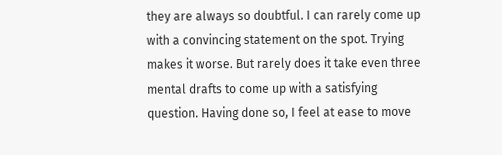they are always so doubtful. I can rarely come up with a convincing statement on the spot. Trying makes it worse. But rarely does it take even three mental drafts to come up with a satisfying question. Having done so, I feel at ease to move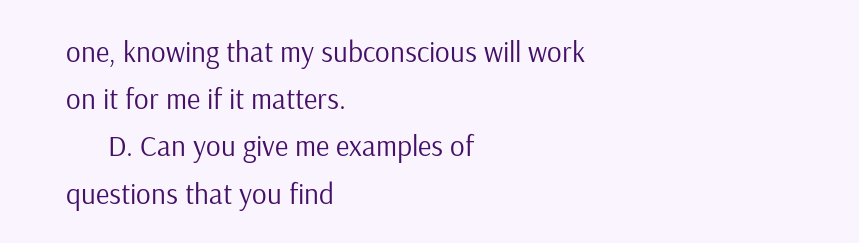one, knowing that my subconscious will work on it for me if it matters.
      D. Can you give me examples of questions that you find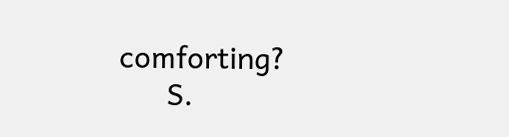comforting?
      S.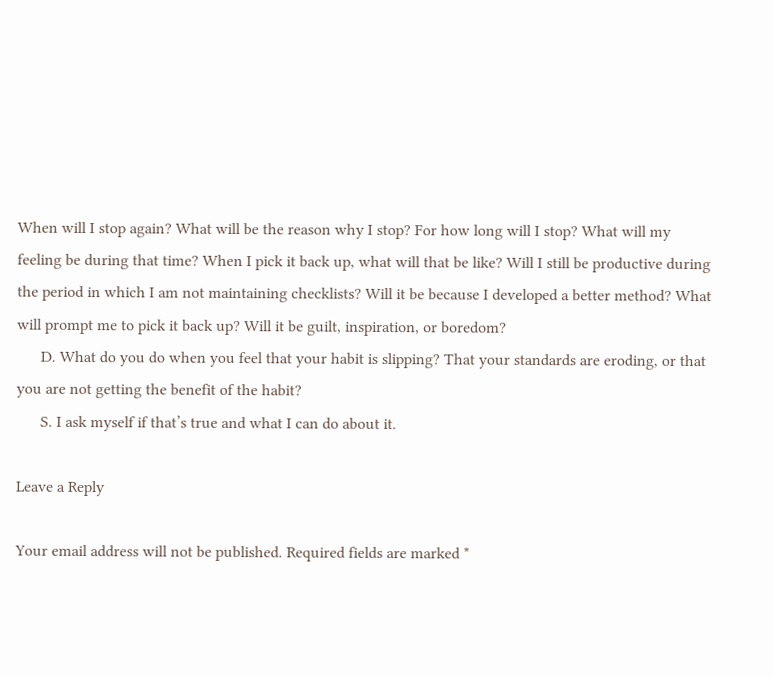When will I stop again? What will be the reason why I stop? For how long will I stop? What will my feeling be during that time? When I pick it back up, what will that be like? Will I still be productive during the period in which I am not maintaining checklists? Will it be because I developed a better method? What will prompt me to pick it back up? Will it be guilt, inspiration, or boredom?
      D. What do you do when you feel that your habit is slipping? That your standards are eroding, or that you are not getting the benefit of the habit?
      S. I ask myself if that’s true and what I can do about it.

Leave a Reply

Your email address will not be published. Required fields are marked *